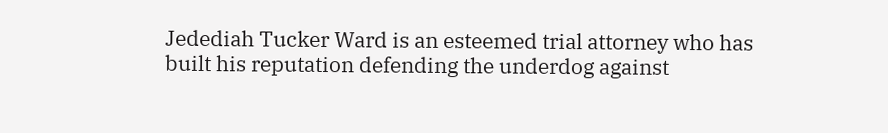Jedediah Tucker Ward is an esteemed trial attorney who has built his reputation defending the underdog against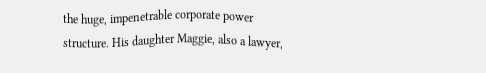the huge, impenetrable corporate power structure. His daughter Maggie, also a lawyer,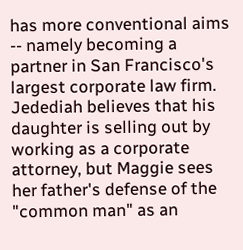has more conventional aims -- namely becoming a partner in San Francisco's largest corporate law firm. Jedediah believes that his daughter is selling out by working as a corporate attorney, but Maggie sees her father's defense of the "common man" as an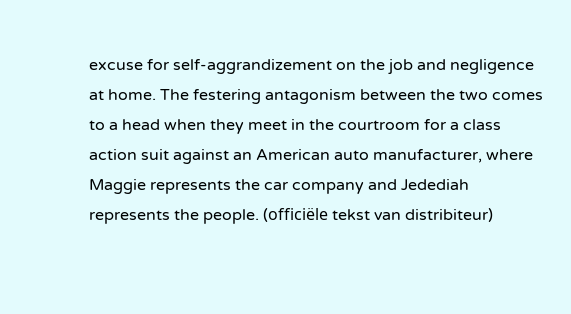excuse for self-aggrandizement on the job and negligence at home. The festering antagonism between the two comes to a head when they meet in the courtroom for a class action suit against an American auto manufacturer, where Maggie represents the car company and Jedediah represents the people. (officiële tekst van distribiteur)